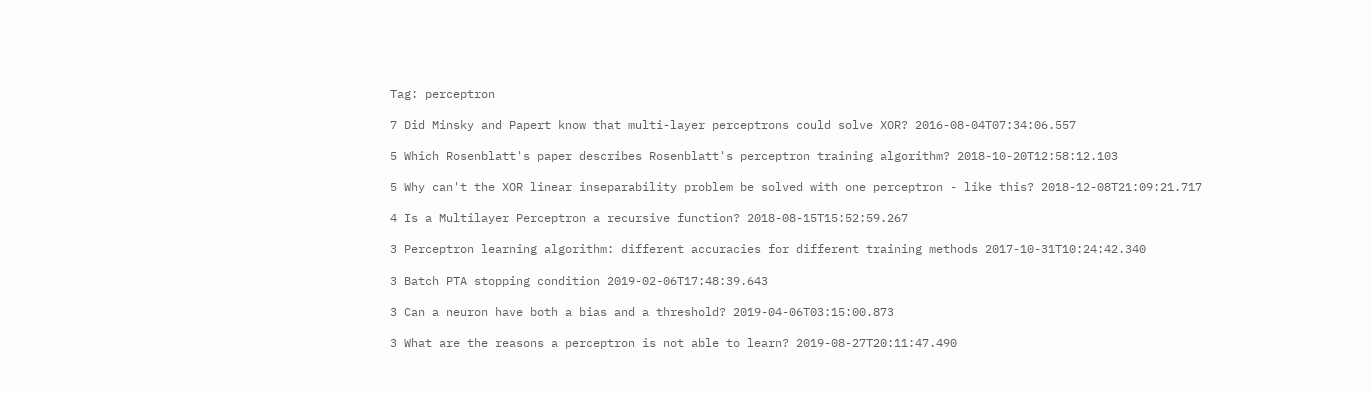Tag: perceptron

7 Did Minsky and Papert know that multi-layer perceptrons could solve XOR? 2016-08-04T07:34:06.557

5 Which Rosenblatt's paper describes Rosenblatt's perceptron training algorithm? 2018-10-20T12:58:12.103

5 Why can't the XOR linear inseparability problem be solved with one perceptron - like this? 2018-12-08T21:09:21.717

4 Is a Multilayer Perceptron a recursive function? 2018-08-15T15:52:59.267

3 Perceptron learning algorithm: different accuracies for different training methods 2017-10-31T10:24:42.340

3 Batch PTA stopping condition 2019-02-06T17:48:39.643

3 Can a neuron have both a bias and a threshold? 2019-04-06T03:15:00.873

3 What are the reasons a perceptron is not able to learn? 2019-08-27T20:11:47.490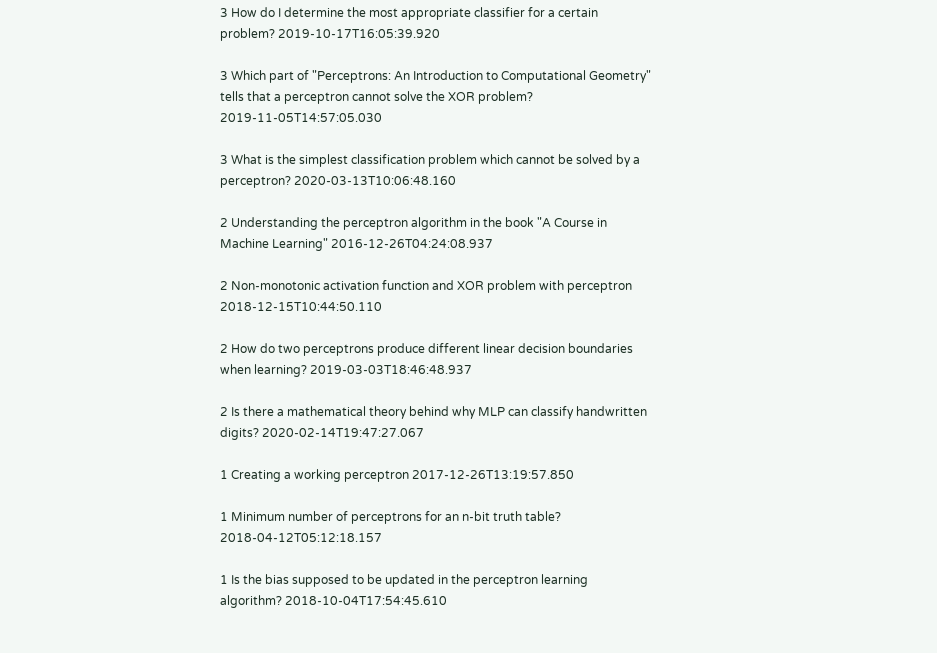3 How do I determine the most appropriate classifier for a certain problem? 2019-10-17T16:05:39.920

3 Which part of "Perceptrons: An Introduction to Computational Geometry" tells that a perceptron cannot solve the XOR problem? 2019-11-05T14:57:05.030

3 What is the simplest classification problem which cannot be solved by a perceptron? 2020-03-13T10:06:48.160

2 Understanding the perceptron algorithm in the book "A Course in Machine Learning" 2016-12-26T04:24:08.937

2 Non-monotonic activation function and XOR problem with perceptron 2018-12-15T10:44:50.110

2 How do two perceptrons produce different linear decision boundaries when learning? 2019-03-03T18:46:48.937

2 Is there a mathematical theory behind why MLP can classify handwritten digits? 2020-02-14T19:47:27.067

1 Creating a working perceptron 2017-12-26T13:19:57.850

1 Minimum number of perceptrons for an n-bit truth table? 2018-04-12T05:12:18.157

1 Is the bias supposed to be updated in the perceptron learning algorithm? 2018-10-04T17:54:45.610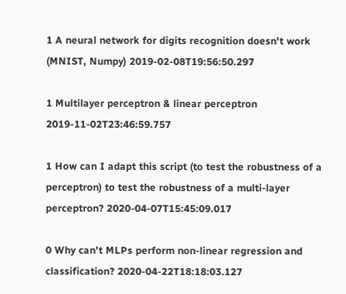1 A neural network for digits recognition doesn't work (MNIST, Numpy) 2019-02-08T19:56:50.297

1 Multilayer perceptron & linear perceptron 2019-11-02T23:46:59.757

1 How can I adapt this script (to test the robustness of a perceptron) to test the robustness of a multi-layer perceptron? 2020-04-07T15:45:09.017

0 Why can't MLPs perform non-linear regression and classification? 2020-04-22T18:18:03.127